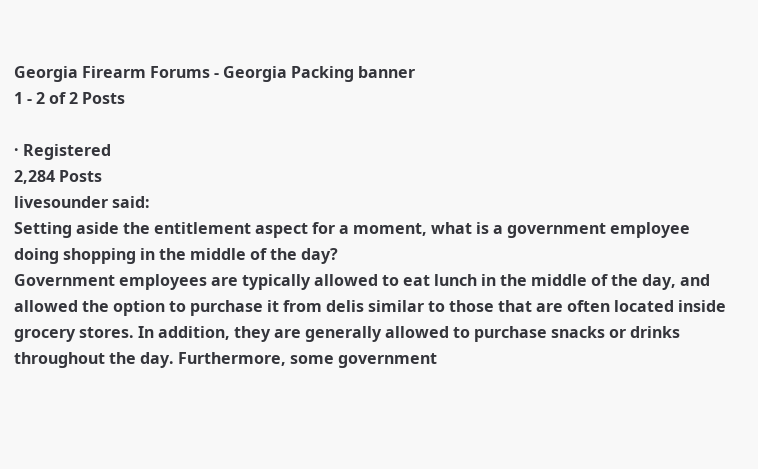Georgia Firearm Forums - Georgia Packing banner
1 - 2 of 2 Posts

· Registered
2,284 Posts
livesounder said:
Setting aside the entitlement aspect for a moment, what is a government employee doing shopping in the middle of the day?
Government employees are typically allowed to eat lunch in the middle of the day, and allowed the option to purchase it from delis similar to those that are often located inside grocery stores. In addition, they are generally allowed to purchase snacks or drinks throughout the day. Furthermore, some government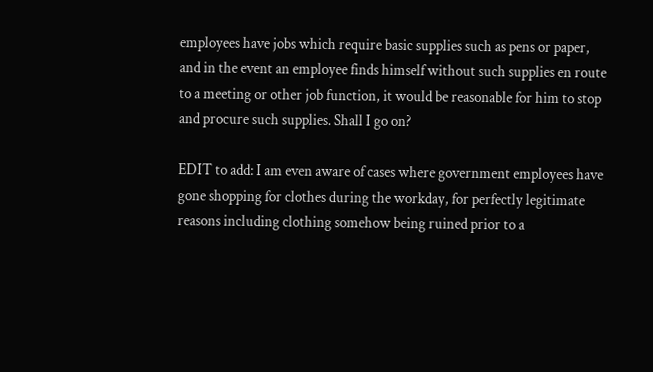employees have jobs which require basic supplies such as pens or paper, and in the event an employee finds himself without such supplies en route to a meeting or other job function, it would be reasonable for him to stop and procure such supplies. Shall I go on?

EDIT to add: I am even aware of cases where government employees have gone shopping for clothes during the workday, for perfectly legitimate reasons including clothing somehow being ruined prior to a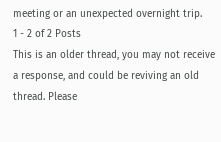meeting or an unexpected overnight trip.
1 - 2 of 2 Posts
This is an older thread, you may not receive a response, and could be reviving an old thread. Please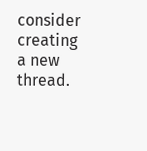consider creating a new thread.